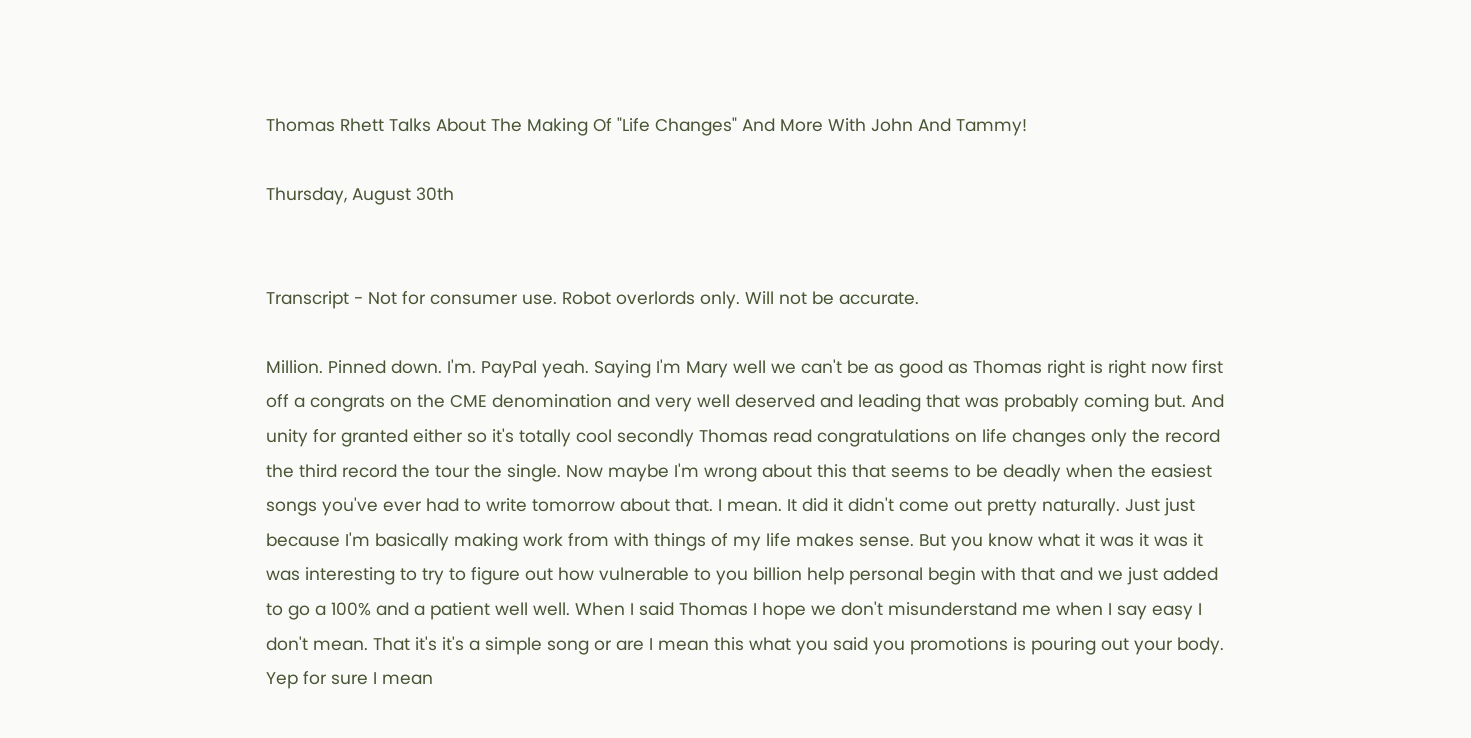Thomas Rhett Talks About The Making Of "Life Changes" And More With John And Tammy!

Thursday, August 30th


Transcript - Not for consumer use. Robot overlords only. Will not be accurate.

Million. Pinned down. I'm. PayPal yeah. Saying I'm Mary well we can't be as good as Thomas right is right now first off a congrats on the CME denomination and very well deserved and leading that was probably coming but. And unity for granted either so it's totally cool secondly Thomas read congratulations on life changes only the record the third record the tour the single. Now maybe I'm wrong about this that seems to be deadly when the easiest songs you've ever had to write tomorrow about that. I mean. It did it didn't come out pretty naturally. Just just because I'm basically making work from with things of my life makes sense. But you know what it was it was it was interesting to try to figure out how vulnerable to you billion help personal begin with that and we just added to go a 100% and a patient well well. When I said Thomas I hope we don't misunderstand me when I say easy I don't mean. That it's it's a simple song or are I mean this what you said you promotions is pouring out your body. Yep for sure I mean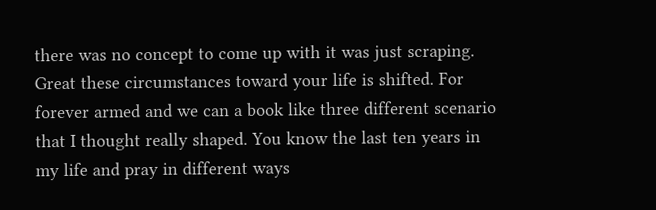there was no concept to come up with it was just scraping. Great these circumstances toward your life is shifted. For forever armed and we can a book like three different scenario that I thought really shaped. You know the last ten years in my life and pray in different ways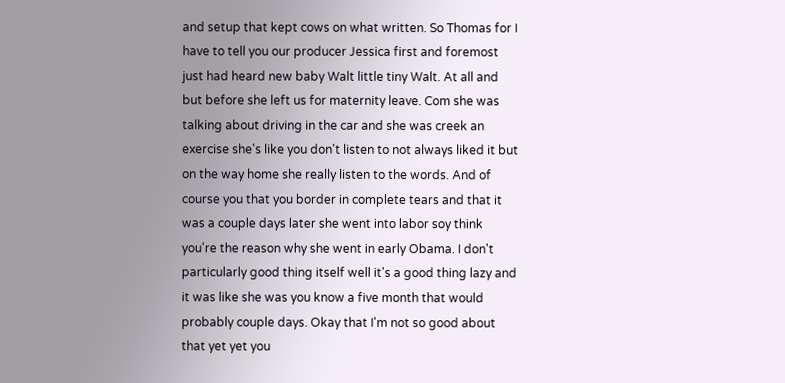and setup that kept cows on what written. So Thomas for I have to tell you our producer Jessica first and foremost just had heard new baby Walt little tiny Walt. At all and but before she left us for maternity leave. Com she was talking about driving in the car and she was creek an exercise she's like you don't listen to not always liked it but on the way home she really listen to the words. And of course you that you border in complete tears and that it was a couple days later she went into labor soy think you're the reason why she went in early Obama. I don't particularly good thing itself well it's a good thing lazy and it was like she was you know a five month that would probably couple days. Okay that I'm not so good about that yet yet you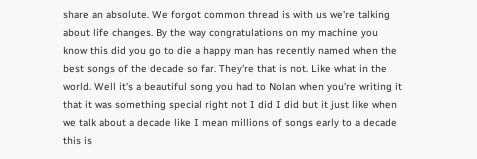share an absolute. We forgot common thread is with us we're talking about life changes. By the way congratulations on my machine you know this did you go to die a happy man has recently named when the best songs of the decade so far. They're that is not. Like what in the world. Well it's a beautiful song you had to Nolan when you're writing it that it was something special right not I did I did but it just like when we talk about a decade like I mean millions of songs early to a decade this is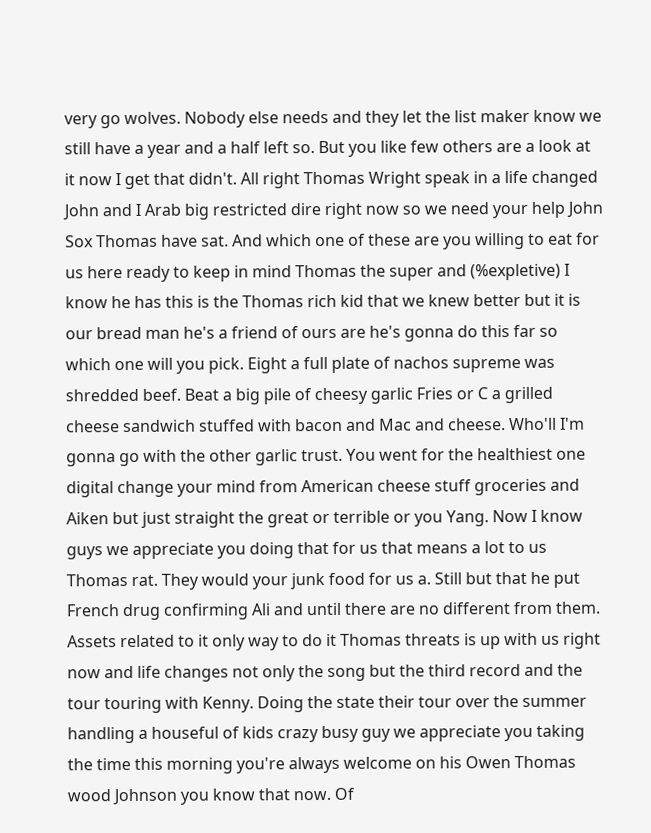very go wolves. Nobody else needs and they let the list maker know we still have a year and a half left so. But you like few others are a look at it now I get that didn't. All right Thomas Wright speak in a life changed John and I Arab big restricted dire right now so we need your help John Sox Thomas have sat. And which one of these are you willing to eat for us here ready to keep in mind Thomas the super and (%expletive) I know he has this is the Thomas rich kid that we knew better but it is our bread man he's a friend of ours are he's gonna do this far so which one will you pick. Eight a full plate of nachos supreme was shredded beef. Beat a big pile of cheesy garlic Fries or C a grilled cheese sandwich stuffed with bacon and Mac and cheese. Who'll I'm gonna go with the other garlic trust. You went for the healthiest one digital change your mind from American cheese stuff groceries and Aiken but just straight the great or terrible or you Yang. Now I know guys we appreciate you doing that for us that means a lot to us Thomas rat. They would your junk food for us a. Still but that he put French drug confirming Ali and until there are no different from them. Assets related to it only way to do it Thomas threats is up with us right now and life changes not only the song but the third record and the tour touring with Kenny. Doing the state their tour over the summer handling a houseful of kids crazy busy guy we appreciate you taking the time this morning you're always welcome on his Owen Thomas wood Johnson you know that now. Of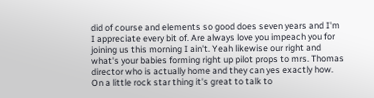did of course and elements so good does seven years and I'm I appreciate every bit of. Are always love you impeach you for joining us this morning I ain't. Yeah likewise our right and what's your babies forming right up pilot props to mrs. Thomas director who is actually home and they can yes exactly how. On a little rock star thing it's great to talk to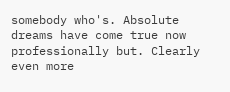somebody who's. Absolute dreams have come true now professionally but. Clearly even more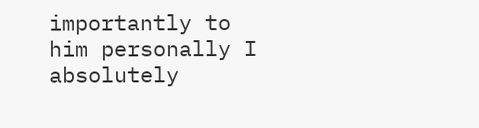importantly to him personally I absolutely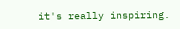it's really inspiring.